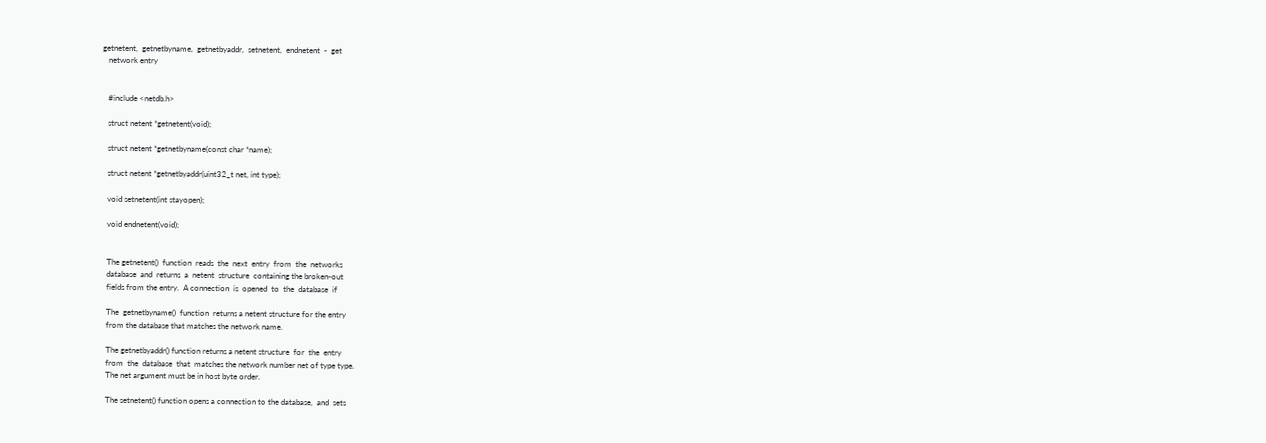getnetent,  getnetbyname,  getnetbyaddr,  setnetent,  endnetent  -  get
   network entry


   #include <netdb.h>

   struct netent *getnetent(void);

   struct netent *getnetbyname(const char *name);

   struct netent *getnetbyaddr(uint32_t net, int type);

   void setnetent(int stayopen);

   void endnetent(void);


   The getnetent()  function  reads  the  next  entry  from  the  networks
   database  and  returns  a  netent  structure  containing the broken-out
   fields from the entry.  A connection  is  opened  to  the  database  if

   The  getnetbyname()  function  returns a netent structure for the entry
   from the database that matches the network name.

   The getnetbyaddr() function returns a netent structure  for  the  entry
   from  the  database  that  matches the network number net of type type.
   The net argument must be in host byte order.

   The setnetent() function opens a connection to the database,  and  sets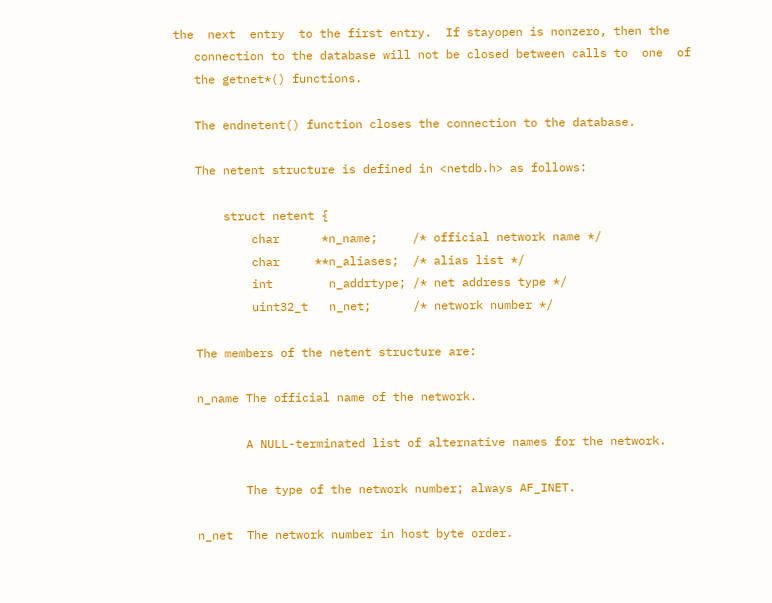the  next  entry  to the first entry.  If stayopen is nonzero, then the
   connection to the database will not be closed between calls to  one  of
   the getnet*() functions.

   The endnetent() function closes the connection to the database.

   The netent structure is defined in <netdb.h> as follows:

       struct netent {
           char      *n_name;     /* official network name */
           char     **n_aliases;  /* alias list */
           int        n_addrtype; /* net address type */
           uint32_t   n_net;      /* network number */

   The members of the netent structure are:

   n_name The official name of the network.

          A NULL-terminated list of alternative names for the network.

          The type of the network number; always AF_INET.

   n_net  The network number in host byte order.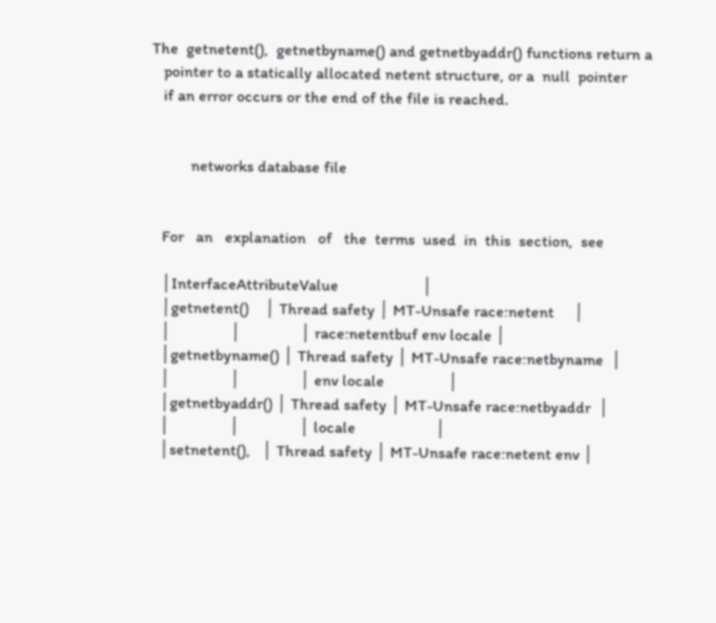The  getnetent(),  getnetbyname() and getnetbyaddr() functions return a
   pointer to a statically allocated netent structure, or a  null  pointer
   if an error occurs or the end of the file is reached.


          networks database file


   For   an   explanation   of   the  terms  used  in  this  section,  see

   │InterfaceAttributeValue                     │
   │getnetent()    │ Thread safety │ MT-Unsafe race:netent     │
   │               │               │ race:netentbuf env locale │
   │getnetbyname() │ Thread safety │ MT-Unsafe race:netbyname  │
   │               │               │ env locale                │
   │getnetbyaddr() │ Thread safety │ MT-Unsafe race:netbyaddr  │
   │               │               │ locale                    │
   │setnetent(),   │ Thread safety │ MT-Unsafe race:netent env │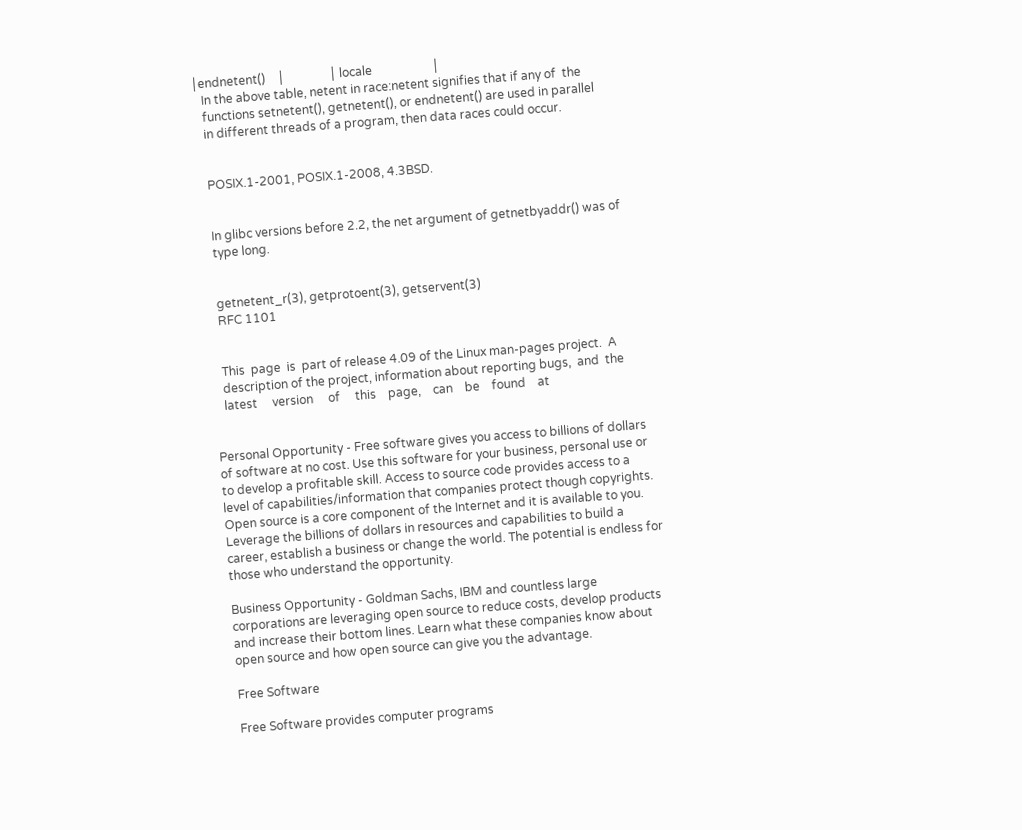│endnetent()    │               │ locale                    │
   In the above table, netent in race:netent signifies that if any of  the
   functions setnetent(), getnetent(), or endnetent() are used in parallel
   in different threads of a program, then data races could occur.


   POSIX.1-2001, POSIX.1-2008, 4.3BSD.


   In glibc versions before 2.2, the net argument of getnetbyaddr() was of
   type long.


   getnetent_r(3), getprotoent(3), getservent(3)
   RFC 1101


   This  page  is  part of release 4.09 of the Linux man-pages project.  A
   description of the project, information about reporting bugs,  and  the
   latest     version     of     this    page,    can    be    found    at


Personal Opportunity - Free software gives you access to billions of dollars of software at no cost. Use this software for your business, personal use or to develop a profitable skill. Access to source code provides access to a level of capabilities/information that companies protect though copyrights. Open source is a core component of the Internet and it is available to you. Leverage the billions of dollars in resources and capabilities to build a career, establish a business or change the world. The potential is endless for those who understand the opportunity.

Business Opportunity - Goldman Sachs, IBM and countless large corporations are leveraging open source to reduce costs, develop products and increase their bottom lines. Learn what these companies know about open source and how open source can give you the advantage.

Free Software

Free Software provides computer programs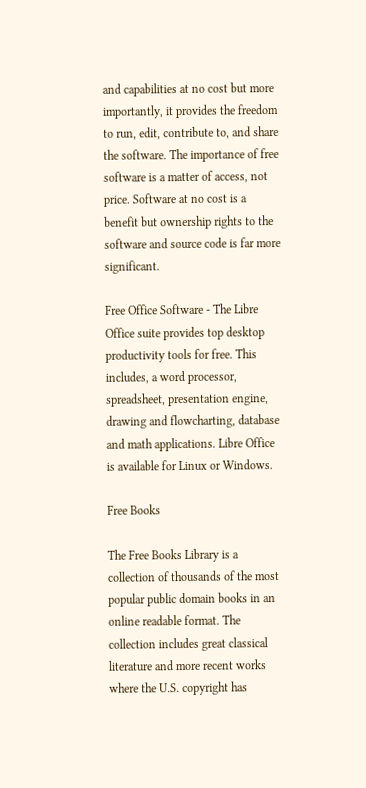and capabilities at no cost but more importantly, it provides the freedom to run, edit, contribute to, and share the software. The importance of free software is a matter of access, not price. Software at no cost is a benefit but ownership rights to the software and source code is far more significant.

Free Office Software - The Libre Office suite provides top desktop productivity tools for free. This includes, a word processor, spreadsheet, presentation engine, drawing and flowcharting, database and math applications. Libre Office is available for Linux or Windows.

Free Books

The Free Books Library is a collection of thousands of the most popular public domain books in an online readable format. The collection includes great classical literature and more recent works where the U.S. copyright has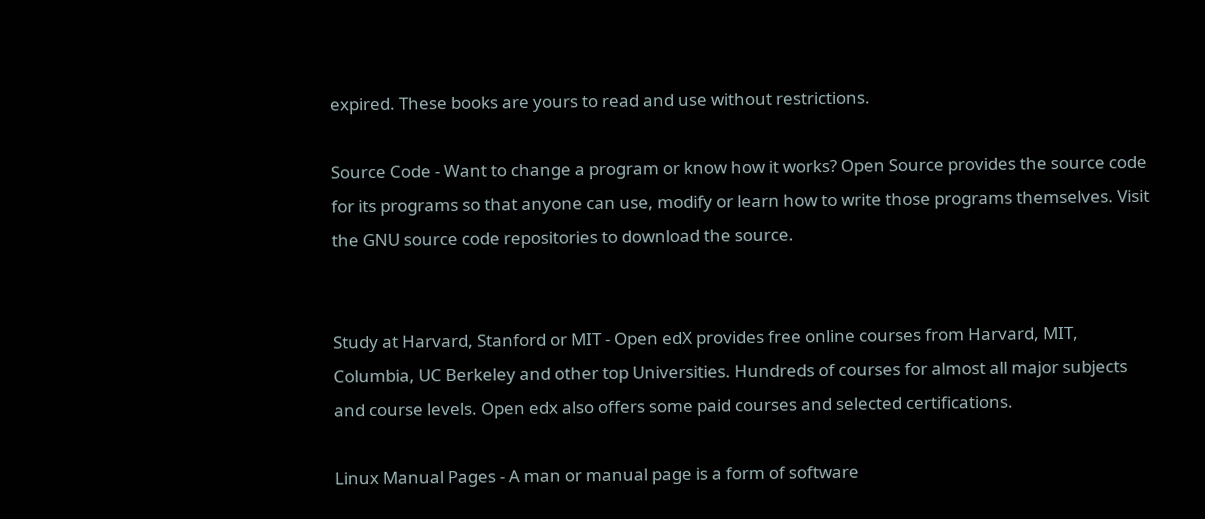expired. These books are yours to read and use without restrictions.

Source Code - Want to change a program or know how it works? Open Source provides the source code for its programs so that anyone can use, modify or learn how to write those programs themselves. Visit the GNU source code repositories to download the source.


Study at Harvard, Stanford or MIT - Open edX provides free online courses from Harvard, MIT, Columbia, UC Berkeley and other top Universities. Hundreds of courses for almost all major subjects and course levels. Open edx also offers some paid courses and selected certifications.

Linux Manual Pages - A man or manual page is a form of software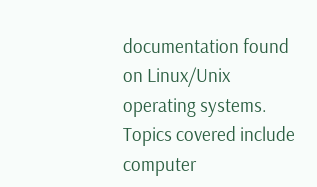documentation found on Linux/Unix operating systems. Topics covered include computer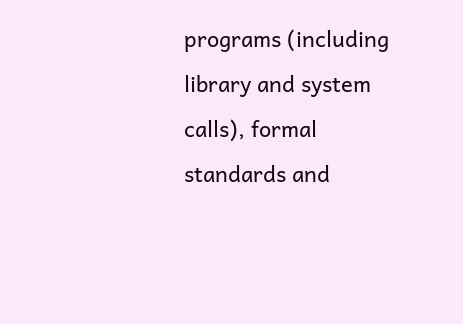programs (including library and system calls), formal standards and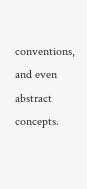conventions, and even abstract concepts.